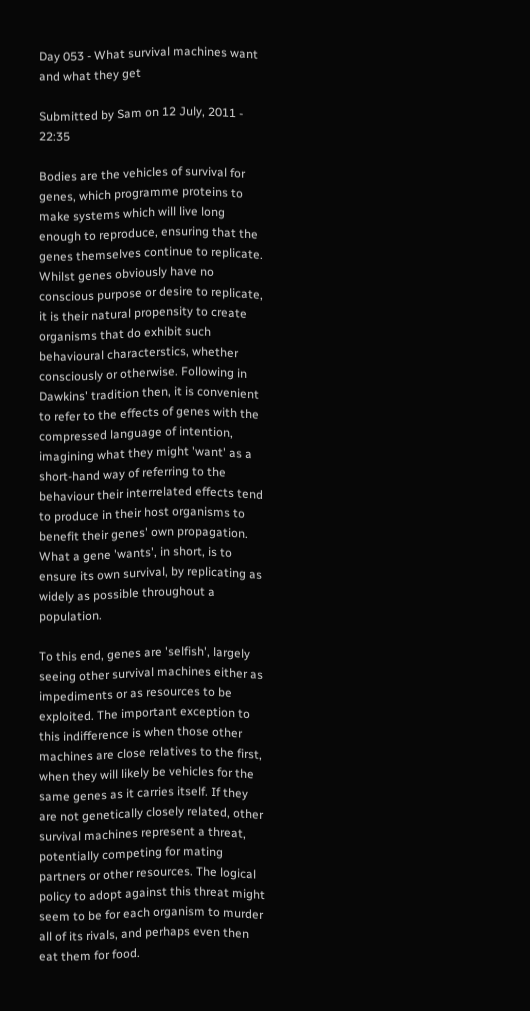Day 053 - What survival machines want and what they get

Submitted by Sam on 12 July, 2011 - 22:35

Bodies are the vehicles of survival for genes, which programme proteins to make systems which will live long enough to reproduce, ensuring that the genes themselves continue to replicate. Whilst genes obviously have no conscious purpose or desire to replicate, it is their natural propensity to create organisms that do exhibit such behavioural characterstics, whether consciously or otherwise. Following in Dawkins' tradition then, it is convenient to refer to the effects of genes with the compressed language of intention, imagining what they might 'want' as a short-hand way of referring to the behaviour their interrelated effects tend to produce in their host organisms to benefit their genes' own propagation. What a gene 'wants', in short, is to ensure its own survival, by replicating as widely as possible throughout a population.

To this end, genes are 'selfish', largely seeing other survival machines either as impediments or as resources to be exploited. The important exception to this indifference is when those other machines are close relatives to the first, when they will likely be vehicles for the same genes as it carries itself. If they are not genetically closely related, other survival machines represent a threat, potentially competing for mating partners or other resources. The logical policy to adopt against this threat might seem to be for each organism to murder all of its rivals, and perhaps even then eat them for food.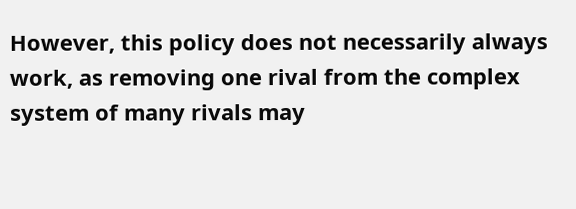However, this policy does not necessarily always work, as removing one rival from the complex system of many rivals may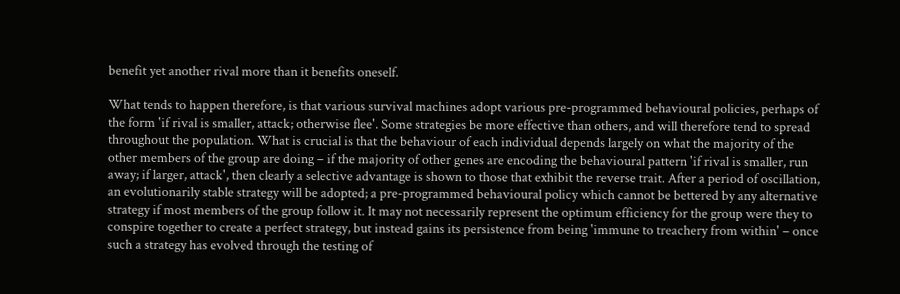benefit yet another rival more than it benefits oneself.

What tends to happen therefore, is that various survival machines adopt various pre-programmed behavioural policies, perhaps of the form 'if rival is smaller, attack; otherwise flee'. Some strategies be more effective than others, and will therefore tend to spread throughout the population. What is crucial is that the behaviour of each individual depends largely on what the majority of the other members of the group are doing – if the majority of other genes are encoding the behavioural pattern 'if rival is smaller, run away; if larger, attack', then clearly a selective advantage is shown to those that exhibit the reverse trait. After a period of oscillation, an evolutionarily stable strategy will be adopted; a pre-programmed behavioural policy which cannot be bettered by any alternative strategy if most members of the group follow it. It may not necessarily represent the optimum efficiency for the group were they to conspire together to create a perfect strategy, but instead gains its persistence from being 'immune to treachery from within' – once such a strategy has evolved through the testing of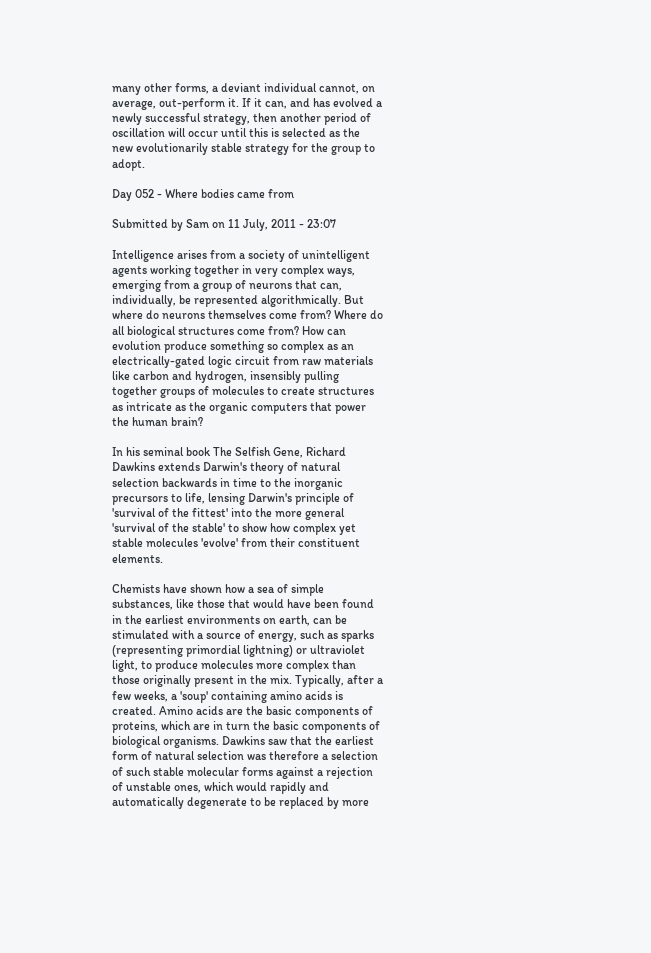many other forms, a deviant individual cannot, on average, out-perform it. If it can, and has evolved a newly successful strategy, then another period of oscillation will occur until this is selected as the new evolutionarily stable strategy for the group to adopt.

Day 052 - Where bodies came from

Submitted by Sam on 11 July, 2011 - 23:07

Intelligence arises from a society of unintelligent agents working together in very complex ways, emerging from a group of neurons that can, individually, be represented algorithmically. But where do neurons themselves come from? Where do all biological structures come from? How can evolution produce something so complex as an electrically-gated logic circuit from raw materials like carbon and hydrogen, insensibly pulling together groups of molecules to create structures as intricate as the organic computers that power the human brain?

In his seminal book The Selfish Gene, Richard Dawkins extends Darwin's theory of natural selection backwards in time to the inorganic precursors to life, lensing Darwin's principle of 'survival of the fittest' into the more general 'survival of the stable' to show how complex yet stable molecules 'evolve' from their constituent elements.

Chemists have shown how a sea of simple substances, like those that would have been found in the earliest environments on earth, can be stimulated with a source of energy, such as sparks (representing primordial lightning) or ultraviolet light, to produce molecules more complex than those originally present in the mix. Typically, after a few weeks, a 'soup' containing amino acids is created. Amino acids are the basic components of proteins, which are in turn the basic components of biological organisms. Dawkins saw that the earliest form of natural selection was therefore a selection of such stable molecular forms against a rejection of unstable ones, which would rapidly and automatically degenerate to be replaced by more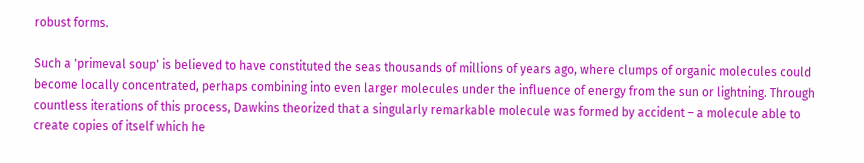robust forms.

Such a 'primeval soup' is believed to have constituted the seas thousands of millions of years ago, where clumps of organic molecules could become locally concentrated, perhaps combining into even larger molecules under the influence of energy from the sun or lightning. Through countless iterations of this process, Dawkins theorized that a singularly remarkable molecule was formed by accident – a molecule able to create copies of itself which he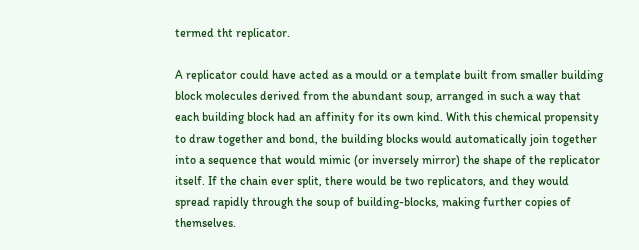termed tht replicator.

A replicator could have acted as a mould or a template built from smaller building block molecules derived from the abundant soup, arranged in such a way that each building block had an affinity for its own kind. With this chemical propensity to draw together and bond, the building blocks would automatically join together into a sequence that would mimic (or inversely mirror) the shape of the replicator itself. If the chain ever split, there would be two replicators, and they would spread rapidly through the soup of building-blocks, making further copies of themselves.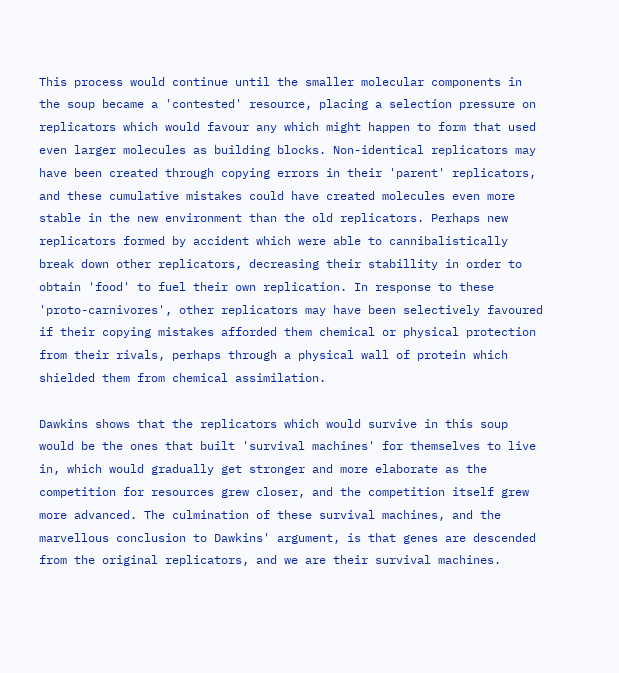This process would continue until the smaller molecular components in the soup became a 'contested' resource, placing a selection pressure on replicators which would favour any which might happen to form that used even larger molecules as building blocks. Non-identical replicators may have been created through copying errors in their 'parent' replicators, and these cumulative mistakes could have created molecules even more stable in the new environment than the old replicators. Perhaps new replicators formed by accident which were able to cannibalistically break down other replicators, decreasing their stabillity in order to obtain 'food' to fuel their own replication. In response to these 'proto-carnivores', other replicators may have been selectively favoured if their copying mistakes afforded them chemical or physical protection from their rivals, perhaps through a physical wall of protein which shielded them from chemical assimilation.

Dawkins shows that the replicators which would survive in this soup would be the ones that built 'survival machines' for themselves to live in, which would gradually get stronger and more elaborate as the competition for resources grew closer, and the competition itself grew more advanced. The culmination of these survival machines, and the marvellous conclusion to Dawkins' argument, is that genes are descended from the original replicators, and we are their survival machines.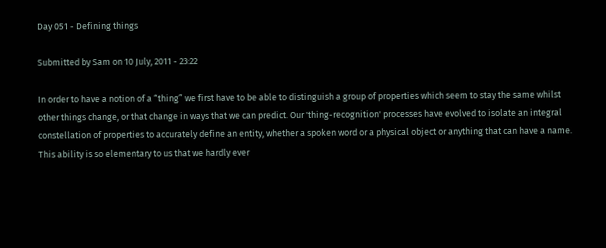Day 051 - Defining things

Submitted by Sam on 10 July, 2011 - 23:22

In order to have a notion of a “thing” we first have to be able to distinguish a group of properties which seem to stay the same whilst other things change, or that change in ways that we can predict. Our 'thing-recognition' processes have evolved to isolate an integral constellation of properties to accurately define an entity, whether a spoken word or a physical object or anything that can have a name. This ability is so elementary to us that we hardly ever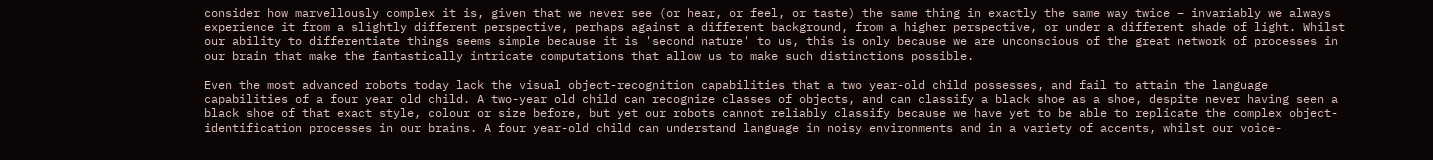consider how marvellously complex it is, given that we never see (or hear, or feel, or taste) the same thing in exactly the same way twice – invariably we always experience it from a slightly different perspective, perhaps against a different background, from a higher perspective, or under a different shade of light. Whilst our ability to differentiate things seems simple because it is 'second nature' to us, this is only because we are unconscious of the great network of processes in our brain that make the fantastically intricate computations that allow us to make such distinctions possible.

Even the most advanced robots today lack the visual object-recognition capabilities that a two year-old child possesses, and fail to attain the language capabilities of a four year old child. A two-year old child can recognize classes of objects, and can classify a black shoe as a shoe, despite never having seen a black shoe of that exact style, colour or size before, but yet our robots cannot reliably classify because we have yet to be able to replicate the complex object-identification processes in our brains. A four year-old child can understand language in noisy environments and in a variety of accents, whilst our voice-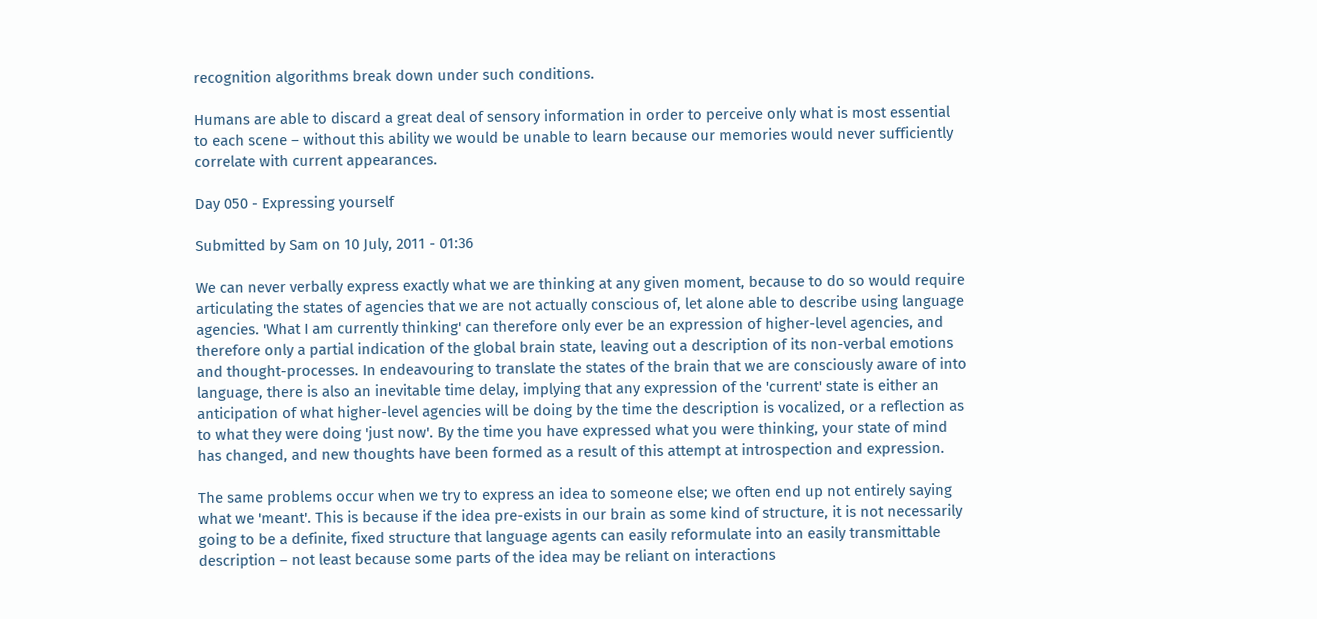recognition algorithms break down under such conditions.

Humans are able to discard a great deal of sensory information in order to perceive only what is most essential to each scene – without this ability we would be unable to learn because our memories would never sufficiently correlate with current appearances.

Day 050 - Expressing yourself

Submitted by Sam on 10 July, 2011 - 01:36

We can never verbally express exactly what we are thinking at any given moment, because to do so would require articulating the states of agencies that we are not actually conscious of, let alone able to describe using language agencies. 'What I am currently thinking' can therefore only ever be an expression of higher-level agencies, and therefore only a partial indication of the global brain state, leaving out a description of its non-verbal emotions and thought-processes. In endeavouring to translate the states of the brain that we are consciously aware of into language, there is also an inevitable time delay, implying that any expression of the 'current' state is either an anticipation of what higher-level agencies will be doing by the time the description is vocalized, or a reflection as to what they were doing 'just now'. By the time you have expressed what you were thinking, your state of mind has changed, and new thoughts have been formed as a result of this attempt at introspection and expression.

The same problems occur when we try to express an idea to someone else; we often end up not entirely saying what we 'meant'. This is because if the idea pre-exists in our brain as some kind of structure, it is not necessarily going to be a definite, fixed structure that language agents can easily reformulate into an easily transmittable description – not least because some parts of the idea may be reliant on interactions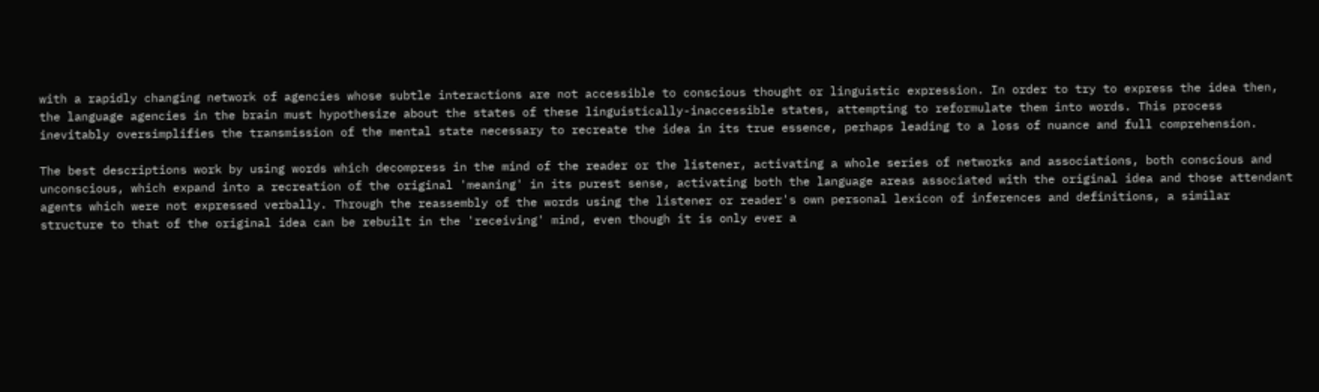with a rapidly changing network of agencies whose subtle interactions are not accessible to conscious thought or linguistic expression. In order to try to express the idea then, the language agencies in the brain must hypothesize about the states of these linguistically-inaccessible states, attempting to reformulate them into words. This process inevitably oversimplifies the transmission of the mental state necessary to recreate the idea in its true essence, perhaps leading to a loss of nuance and full comprehension.

The best descriptions work by using words which decompress in the mind of the reader or the listener, activating a whole series of networks and associations, both conscious and unconscious, which expand into a recreation of the original 'meaning' in its purest sense, activating both the language areas associated with the original idea and those attendant agents which were not expressed verbally. Through the reassembly of the words using the listener or reader's own personal lexicon of inferences and definitions, a similar structure to that of the original idea can be rebuilt in the 'receiving' mind, even though it is only ever a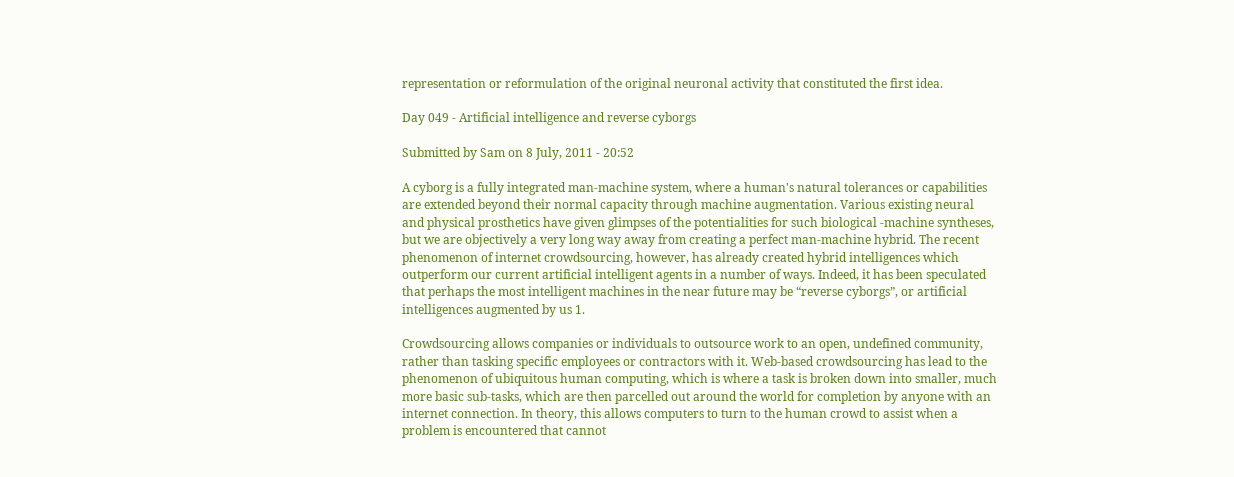representation or reformulation of the original neuronal activity that constituted the first idea.

Day 049 - Artificial intelligence and reverse cyborgs

Submitted by Sam on 8 July, 2011 - 20:52

A cyborg is a fully integrated man-machine system, where a human's natural tolerances or capabilities are extended beyond their normal capacity through machine augmentation. Various existing neural and physical prosthetics have given glimpses of the potentialities for such biological -machine syntheses, but we are objectively a very long way away from creating a perfect man-machine hybrid. The recent phenomenon of internet crowdsourcing, however, has already created hybrid intelligences which outperform our current artificial intelligent agents in a number of ways. Indeed, it has been speculated that perhaps the most intelligent machines in the near future may be “reverse cyborgs”, or artificial intelligences augmented by us 1.

Crowdsourcing allows companies or individuals to outsource work to an open, undefined community, rather than tasking specific employees or contractors with it. Web-based crowdsourcing has lead to the phenomenon of ubiquitous human computing, which is where a task is broken down into smaller, much more basic sub-tasks, which are then parcelled out around the world for completion by anyone with an internet connection. In theory, this allows computers to turn to the human crowd to assist when a problem is encountered that cannot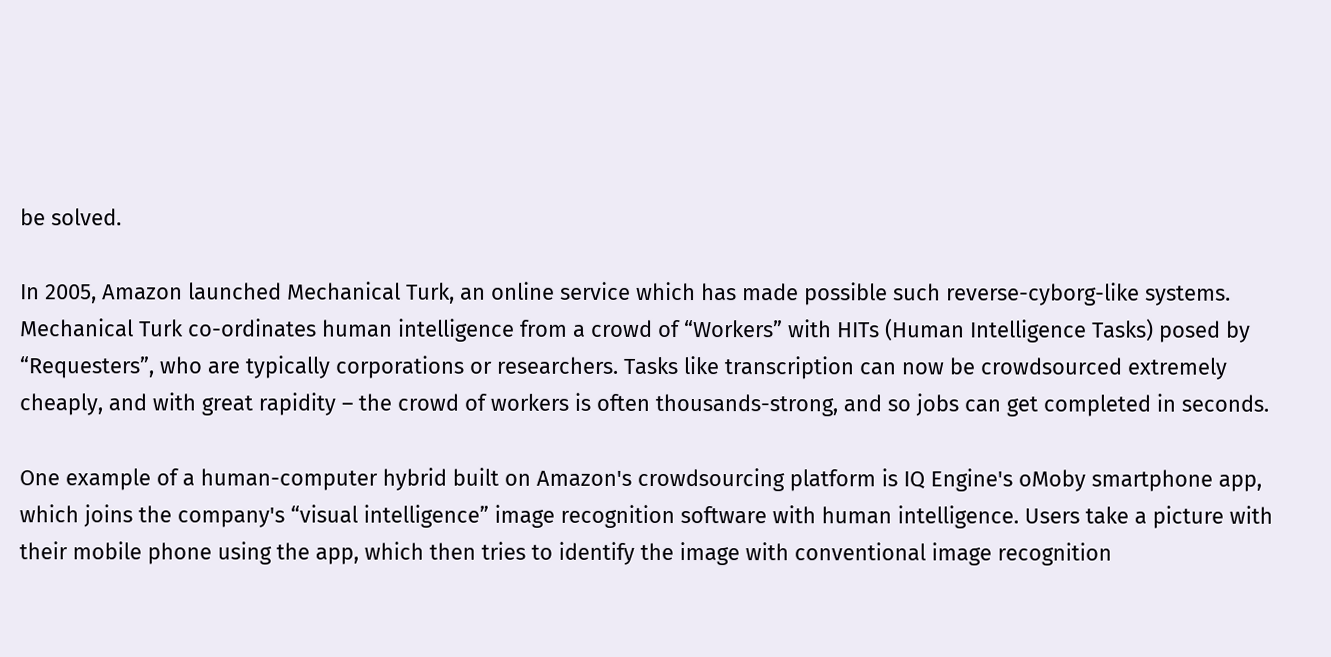be solved.

In 2005, Amazon launched Mechanical Turk, an online service which has made possible such reverse-cyborg-like systems. Mechanical Turk co-ordinates human intelligence from a crowd of “Workers” with HITs (Human Intelligence Tasks) posed by “Requesters”, who are typically corporations or researchers. Tasks like transcription can now be crowdsourced extremely cheaply, and with great rapidity – the crowd of workers is often thousands-strong, and so jobs can get completed in seconds.

One example of a human-computer hybrid built on Amazon's crowdsourcing platform is IQ Engine's oMoby smartphone app, which joins the company's “visual intelligence” image recognition software with human intelligence. Users take a picture with their mobile phone using the app, which then tries to identify the image with conventional image recognition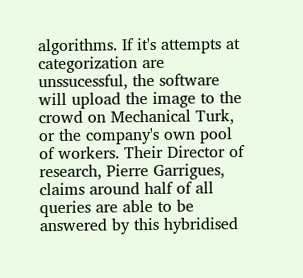algorithms. If it's attempts at categorization are unssucessful, the software will upload the image to the crowd on Mechanical Turk, or the company's own pool of workers. Their Director of research, Pierre Garrigues, claims around half of all queries are able to be answered by this hybridised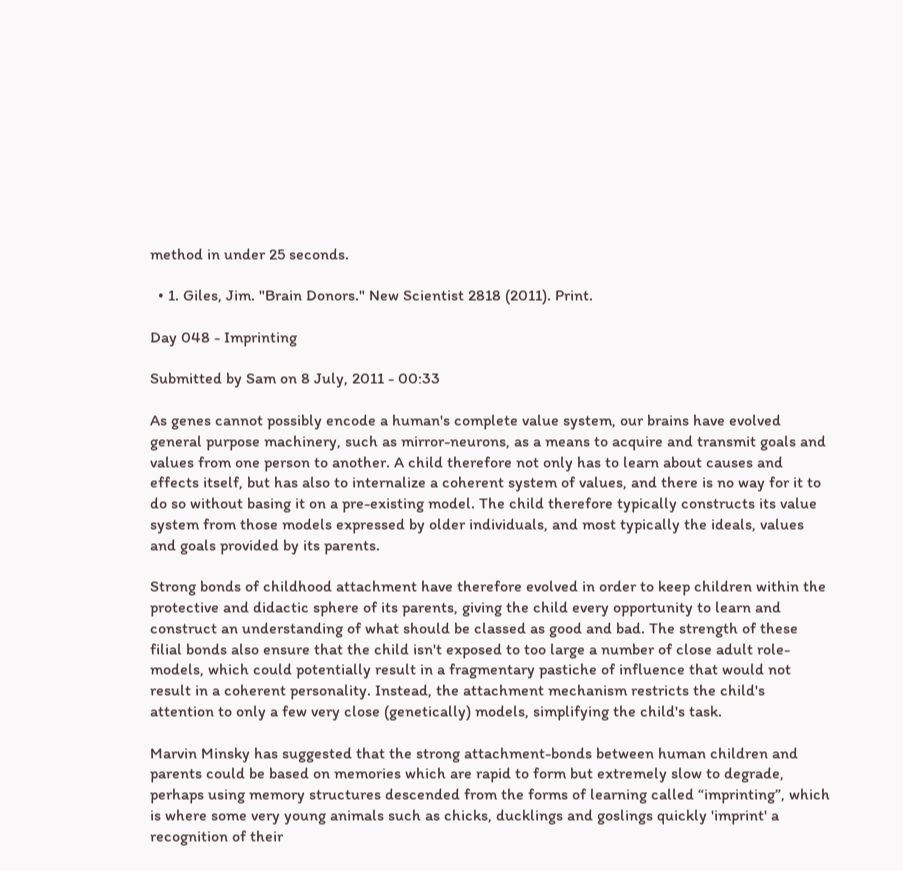method in under 25 seconds.

  • 1. Giles, Jim. "Brain Donors." New Scientist 2818 (2011). Print.

Day 048 - Imprinting

Submitted by Sam on 8 July, 2011 - 00:33

As genes cannot possibly encode a human's complete value system, our brains have evolved general purpose machinery, such as mirror-neurons, as a means to acquire and transmit goals and values from one person to another. A child therefore not only has to learn about causes and effects itself, but has also to internalize a coherent system of values, and there is no way for it to do so without basing it on a pre-existing model. The child therefore typically constructs its value system from those models expressed by older individuals, and most typically the ideals, values and goals provided by its parents.

Strong bonds of childhood attachment have therefore evolved in order to keep children within the protective and didactic sphere of its parents, giving the child every opportunity to learn and construct an understanding of what should be classed as good and bad. The strength of these filial bonds also ensure that the child isn't exposed to too large a number of close adult role-models, which could potentially result in a fragmentary pastiche of influence that would not result in a coherent personality. Instead, the attachment mechanism restricts the child's attention to only a few very close (genetically) models, simplifying the child's task.

Marvin Minsky has suggested that the strong attachment-bonds between human children and parents could be based on memories which are rapid to form but extremely slow to degrade, perhaps using memory structures descended from the forms of learning called “imprinting”, which is where some very young animals such as chicks, ducklings and goslings quickly 'imprint' a recognition of their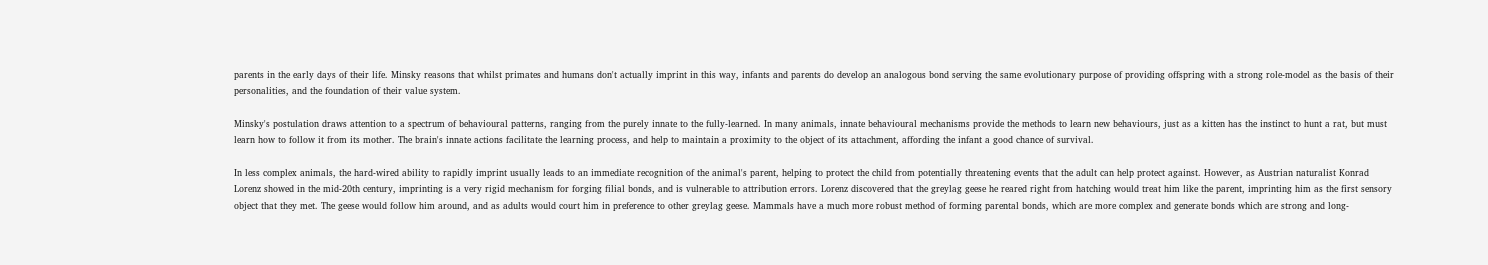parents in the early days of their life. Minsky reasons that whilst primates and humans don't actually imprint in this way, infants and parents do develop an analogous bond serving the same evolutionary purpose of providing offspring with a strong role-model as the basis of their personalities, and the foundation of their value system.

Minsky's postulation draws attention to a spectrum of behavioural patterns, ranging from the purely innate to the fully-learned. In many animals, innate behavioural mechanisms provide the methods to learn new behaviours, just as a kitten has the instinct to hunt a rat, but must learn how to follow it from its mother. The brain's innate actions facilitate the learning process, and help to maintain a proximity to the object of its attachment, affording the infant a good chance of survival.

In less complex animals, the hard-wired ability to rapidly imprint usually leads to an immediate recognition of the animal's parent, helping to protect the child from potentially threatening events that the adult can help protect against. However, as Austrian naturalist Konrad Lorenz showed in the mid-20th century, imprinting is a very rigid mechanism for forging filial bonds, and is vulnerable to attribution errors. Lorenz discovered that the greylag geese he reared right from hatching would treat him like the parent, imprinting him as the first sensory object that they met. The geese would follow him around, and as adults would court him in preference to other greylag geese. Mammals have a much more robust method of forming parental bonds, which are more complex and generate bonds which are strong and long-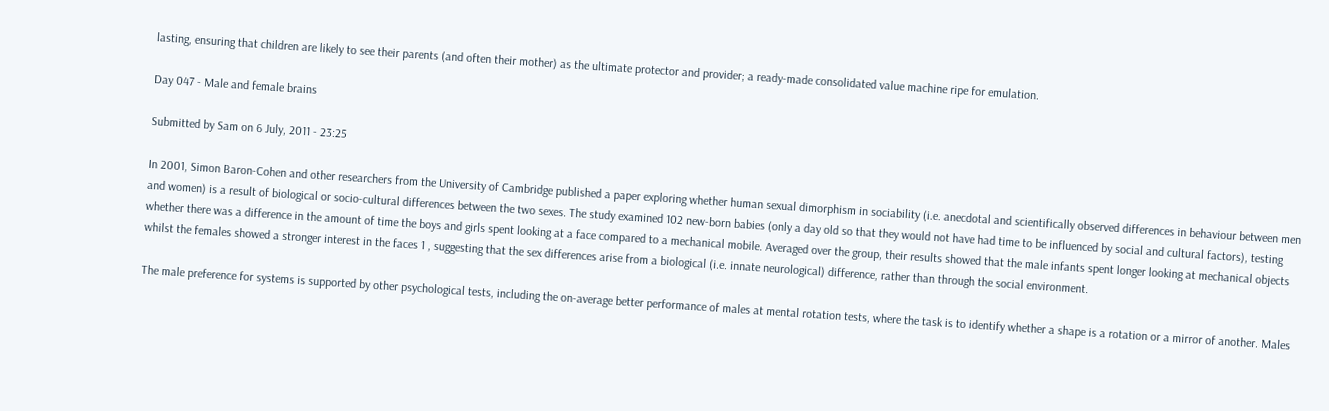lasting, ensuring that children are likely to see their parents (and often their mother) as the ultimate protector and provider; a ready-made consolidated value machine ripe for emulation.

Day 047 - Male and female brains

Submitted by Sam on 6 July, 2011 - 23:25

In 2001, Simon Baron-Cohen and other researchers from the University of Cambridge published a paper exploring whether human sexual dimorphism in sociability (i.e. anecdotal and scientifically observed differences in behaviour between men and women) is a result of biological or socio-cultural differences between the two sexes. The study examined 102 new-born babies (only a day old so that they would not have had time to be influenced by social and cultural factors), testing whether there was a difference in the amount of time the boys and girls spent looking at a face compared to a mechanical mobile. Averaged over the group, their results showed that the male infants spent longer looking at mechanical objects whilst the females showed a stronger interest in the faces 1 , suggesting that the sex differences arise from a biological (i.e. innate neurological) difference, rather than through the social environment.

The male preference for systems is supported by other psychological tests, including the on-average better performance of males at mental rotation tests, where the task is to identify whether a shape is a rotation or a mirror of another. Males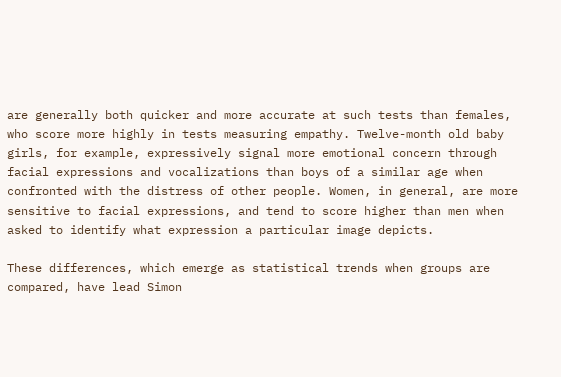are generally both quicker and more accurate at such tests than females, who score more highly in tests measuring empathy. Twelve-month old baby girls, for example, expressively signal more emotional concern through facial expressions and vocalizations than boys of a similar age when confronted with the distress of other people. Women, in general, are more sensitive to facial expressions, and tend to score higher than men when asked to identify what expression a particular image depicts.

These differences, which emerge as statistical trends when groups are compared, have lead Simon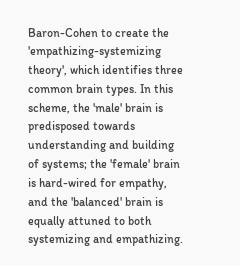Baron-Cohen to create the 'empathizing-systemizing theory', which identifies three common brain types. In this scheme, the 'male' brain is predisposed towards understanding and building of systems; the 'female' brain is hard-wired for empathy, and the 'balanced' brain is equally attuned to both systemizing and empathizing.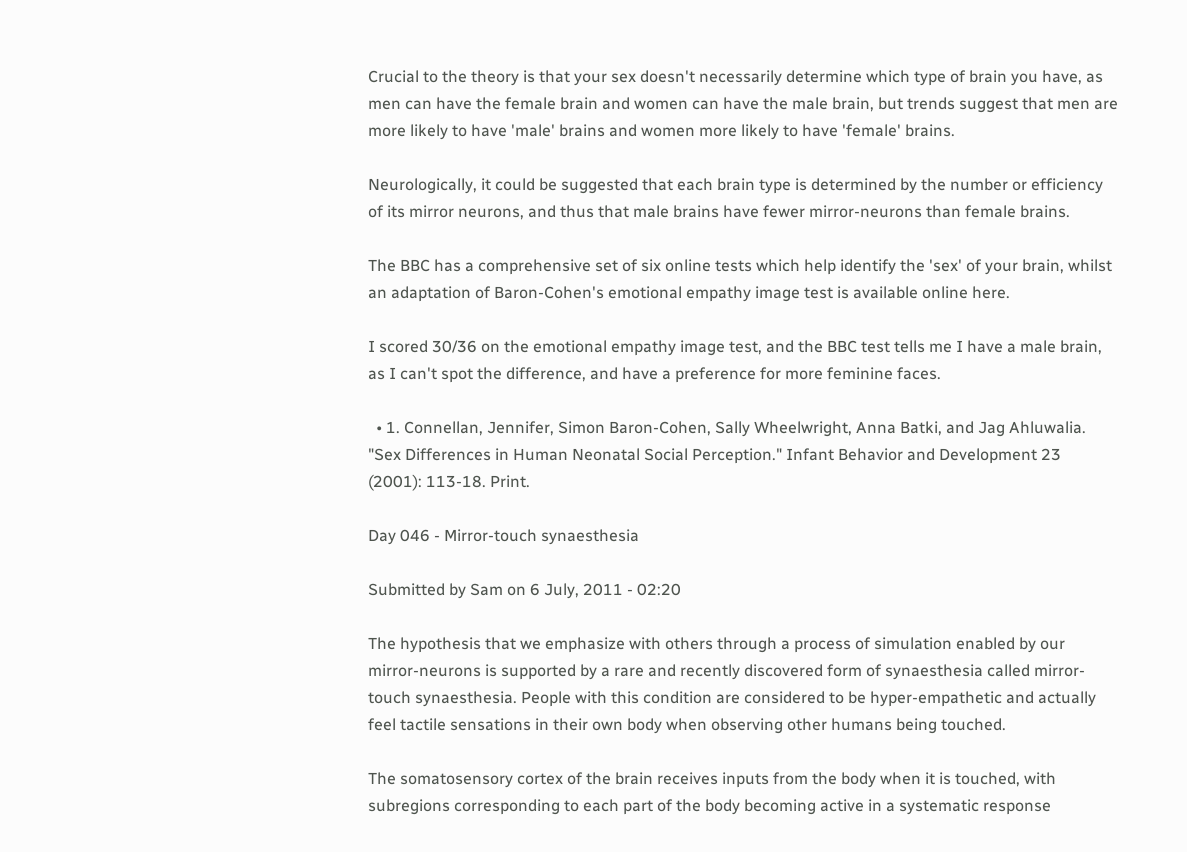Crucial to the theory is that your sex doesn't necessarily determine which type of brain you have, as men can have the female brain and women can have the male brain, but trends suggest that men are more likely to have 'male' brains and women more likely to have 'female' brains.

Neurologically, it could be suggested that each brain type is determined by the number or efficiency of its mirror neurons, and thus that male brains have fewer mirror-neurons than female brains.

The BBC has a comprehensive set of six online tests which help identify the 'sex' of your brain, whilst an adaptation of Baron-Cohen's emotional empathy image test is available online here.

I scored 30/36 on the emotional empathy image test, and the BBC test tells me I have a male brain, as I can't spot the difference, and have a preference for more feminine faces.

  • 1. Connellan, Jennifer, Simon Baron-Cohen, Sally Wheelwright, Anna Batki, and Jag Ahluwalia. "Sex Differences in Human Neonatal Social Perception." Infant Behavior and Development 23 (2001): 113-18. Print.

Day 046 - Mirror-touch synaesthesia

Submitted by Sam on 6 July, 2011 - 02:20

The hypothesis that we emphasize with others through a process of simulation enabled by our mirror-neurons is supported by a rare and recently discovered form of synaesthesia called mirror-touch synaesthesia. People with this condition are considered to be hyper-empathetic and actually feel tactile sensations in their own body when observing other humans being touched.

The somatosensory cortex of the brain receives inputs from the body when it is touched, with subregions corresponding to each part of the body becoming active in a systematic response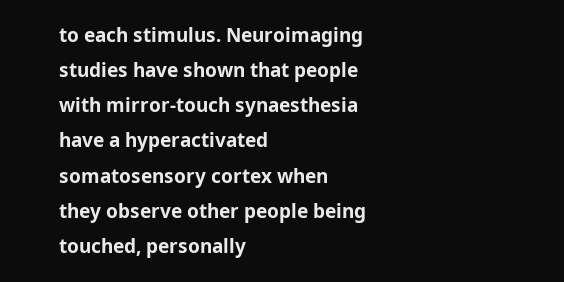to each stimulus. Neuroimaging studies have shown that people with mirror-touch synaesthesia have a hyperactivated somatosensory cortex when they observe other people being touched, personally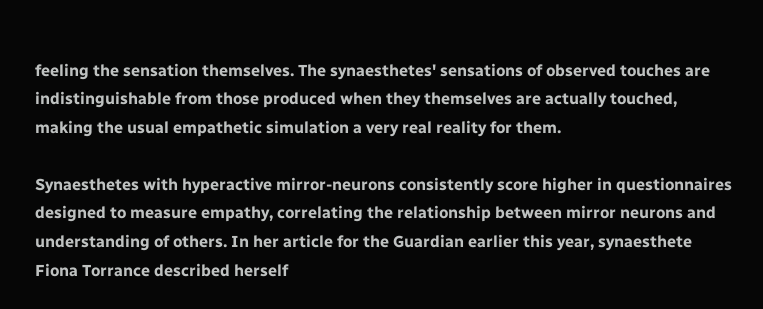feeling the sensation themselves. The synaesthetes' sensations of observed touches are indistinguishable from those produced when they themselves are actually touched, making the usual empathetic simulation a very real reality for them.

Synaesthetes with hyperactive mirror-neurons consistently score higher in questionnaires designed to measure empathy, correlating the relationship between mirror neurons and understanding of others. In her article for the Guardian earlier this year, synaesthete Fiona Torrance described herself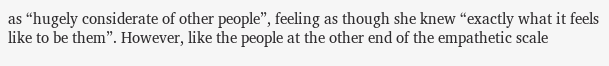as “hugely considerate of other people”, feeling as though she knew “exactly what it feels like to be them”. However, like the people at the other end of the empathetic scale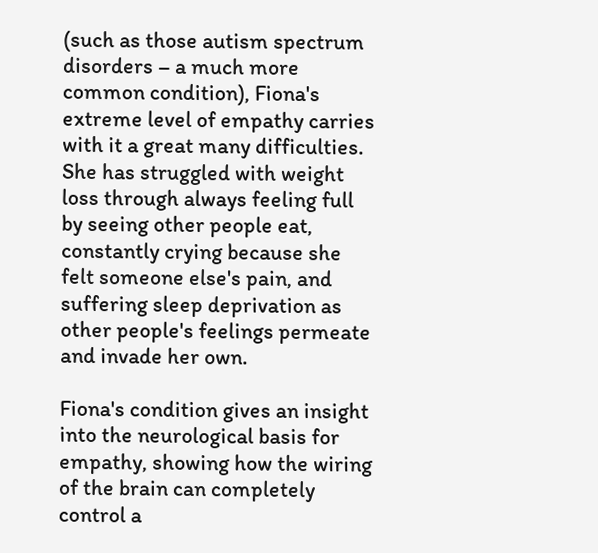(such as those autism spectrum disorders – a much more common condition), Fiona's extreme level of empathy carries with it a great many difficulties. She has struggled with weight loss through always feeling full by seeing other people eat, constantly crying because she felt someone else's pain, and suffering sleep deprivation as other people's feelings permeate and invade her own.

Fiona's condition gives an insight into the neurological basis for empathy, showing how the wiring of the brain can completely control a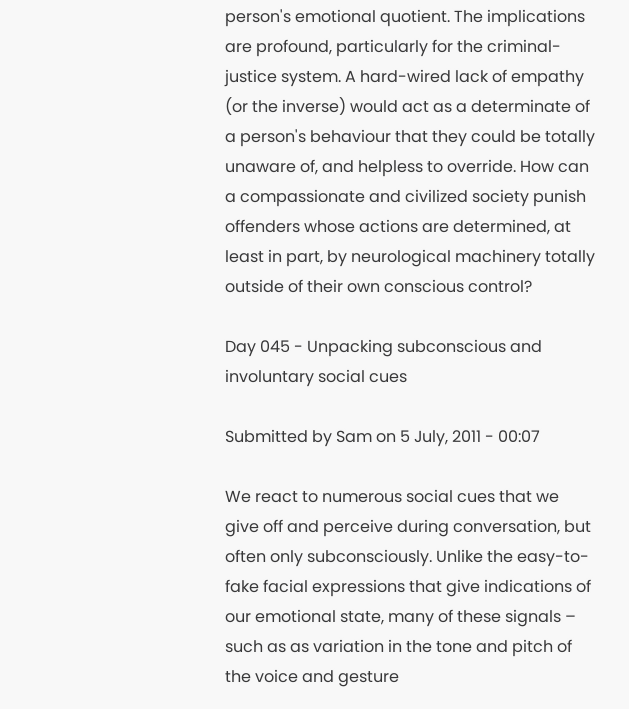person's emotional quotient. The implications are profound, particularly for the criminal-justice system. A hard-wired lack of empathy (or the inverse) would act as a determinate of a person's behaviour that they could be totally unaware of, and helpless to override. How can a compassionate and civilized society punish offenders whose actions are determined, at least in part, by neurological machinery totally outside of their own conscious control?

Day 045 - Unpacking subconscious and involuntary social cues

Submitted by Sam on 5 July, 2011 - 00:07

We react to numerous social cues that we give off and perceive during conversation, but often only subconsciously. Unlike the easy-to-fake facial expressions that give indications of our emotional state, many of these signals – such as as variation in the tone and pitch of the voice and gesture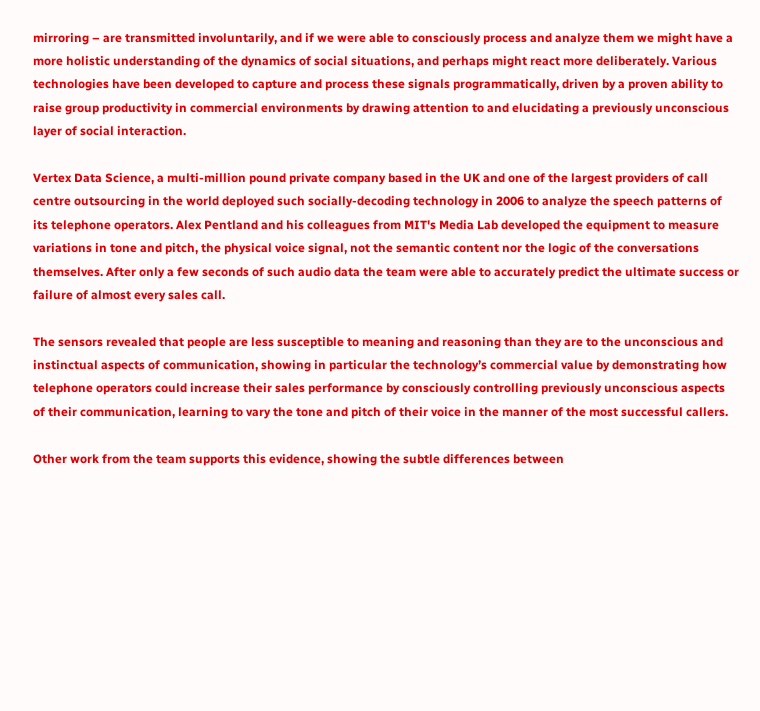mirroring – are transmitted involuntarily, and if we were able to consciously process and analyze them we might have a more holistic understanding of the dynamics of social situations, and perhaps might react more deliberately. Various technologies have been developed to capture and process these signals programmatically, driven by a proven ability to raise group productivity in commercial environments by drawing attention to and elucidating a previously unconscious layer of social interaction.

Vertex Data Science, a multi-million pound private company based in the UK and one of the largest providers of call centre outsourcing in the world deployed such socially-decoding technology in 2006 to analyze the speech patterns of its telephone operators. Alex Pentland and his colleagues from MIT's Media Lab developed the equipment to measure variations in tone and pitch, the physical voice signal, not the semantic content nor the logic of the conversations themselves. After only a few seconds of such audio data the team were able to accurately predict the ultimate success or failure of almost every sales call.

The sensors revealed that people are less susceptible to meaning and reasoning than they are to the unconscious and instinctual aspects of communication, showing in particular the technology’s commercial value by demonstrating how telephone operators could increase their sales performance by consciously controlling previously unconscious aspects of their communication, learning to vary the tone and pitch of their voice in the manner of the most successful callers.

Other work from the team supports this evidence, showing the subtle differences between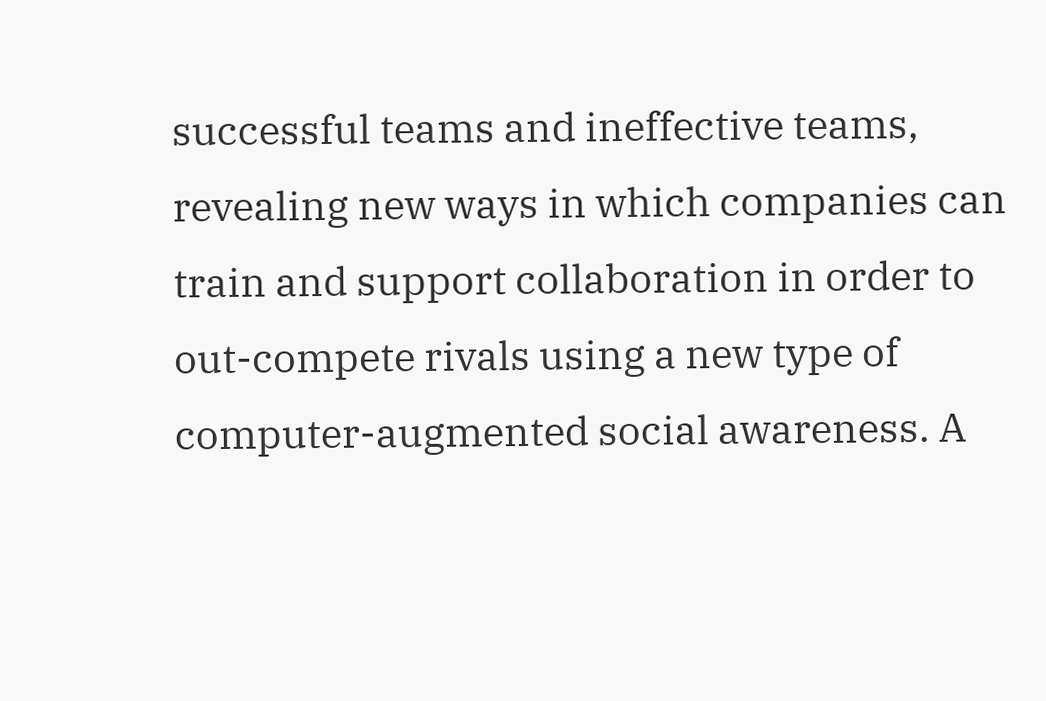successful teams and ineffective teams, revealing new ways in which companies can train and support collaboration in order to out-compete rivals using a new type of computer-augmented social awareness. A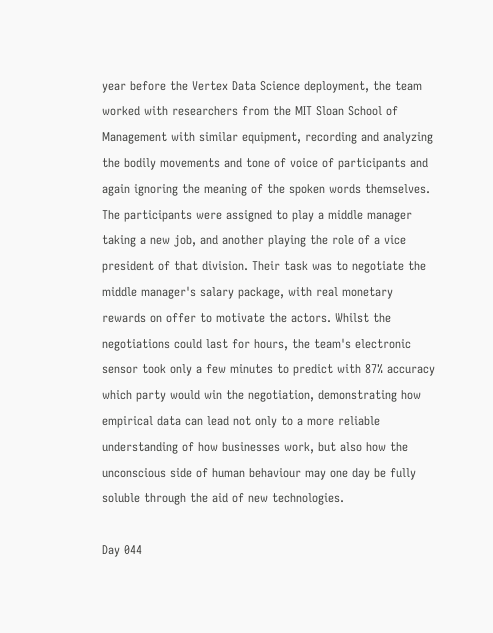year before the Vertex Data Science deployment, the team worked with researchers from the MIT Sloan School of Management with similar equipment, recording and analyzing the bodily movements and tone of voice of participants and again ignoring the meaning of the spoken words themselves. The participants were assigned to play a middle manager taking a new job, and another playing the role of a vice president of that division. Their task was to negotiate the middle manager's salary package, with real monetary rewards on offer to motivate the actors. Whilst the negotiations could last for hours, the team's electronic sensor took only a few minutes to predict with 87% accuracy which party would win the negotiation, demonstrating how empirical data can lead not only to a more reliable understanding of how businesses work, but also how the unconscious side of human behaviour may one day be fully soluble through the aid of new technologies.

Day 044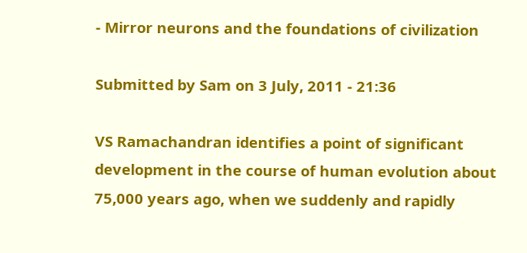- Mirror neurons and the foundations of civilization

Submitted by Sam on 3 July, 2011 - 21:36

VS Ramachandran identifies a point of significant development in the course of human evolution about 75,000 years ago, when we suddenly and rapidly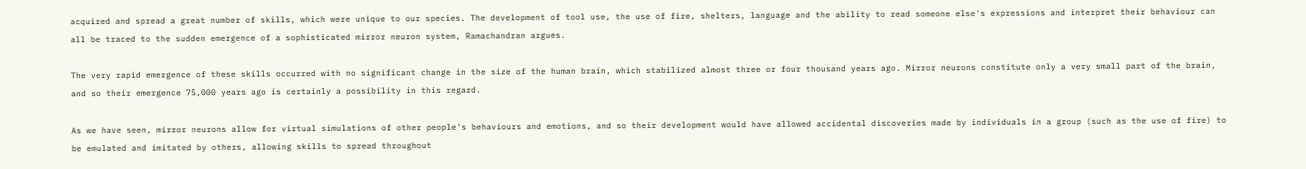acquired and spread a great number of skills, which were unique to our species. The development of tool use, the use of fire, shelters, language and the ability to read someone else's expressions and interpret their behaviour can all be traced to the sudden emergence of a sophisticated mirror neuron system, Ramachandran argues.

The very rapid emergence of these skills occurred with no significant change in the size of the human brain, which stabilized almost three or four thousand years ago. Mirror neurons constitute only a very small part of the brain, and so their emergence 75,000 years ago is certainly a possibility in this regard.

As we have seen, mirror neurons allow for virtual simulations of other people's behaviours and emotions, and so their development would have allowed accidental discoveries made by individuals in a group (such as the use of fire) to be emulated and imitated by others, allowing skills to spread throughout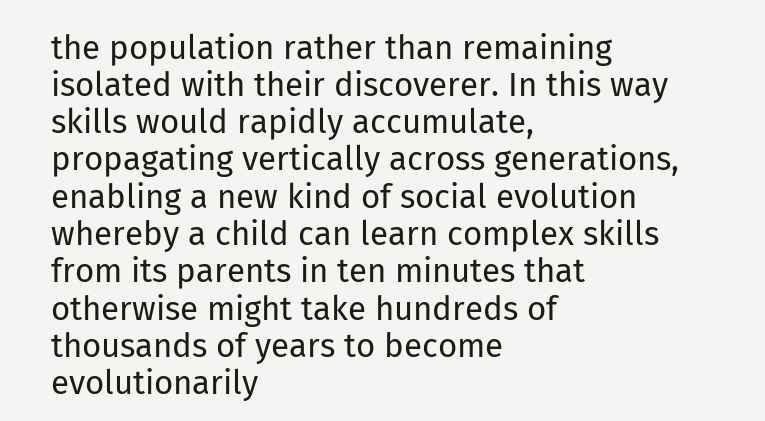the population rather than remaining isolated with their discoverer. In this way skills would rapidly accumulate, propagating vertically across generations, enabling a new kind of social evolution whereby a child can learn complex skills from its parents in ten minutes that otherwise might take hundreds of thousands of years to become evolutionarily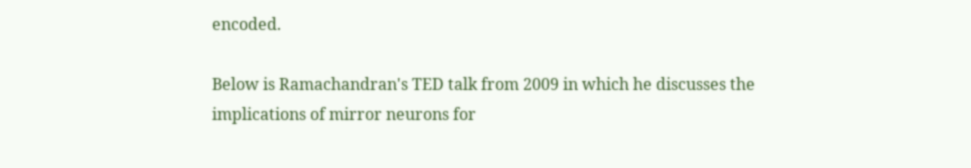encoded.

Below is Ramachandran's TED talk from 2009 in which he discusses the implications of mirror neurons for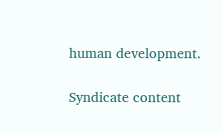human development.

Syndicate content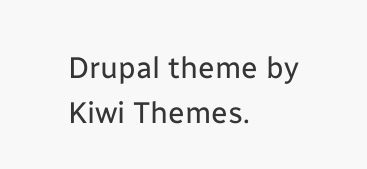Drupal theme by Kiwi Themes.